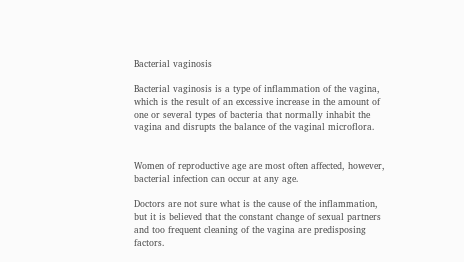Bacterial vaginosis

Bacterial vaginosis is a type of inflammation of the vagina, which is the result of an excessive increase in the amount of one or several types of bacteria that normally inhabit the vagina and disrupts the balance of the vaginal microflora.


Women of reproductive age are most often affected, however, bacterial infection can occur at any age.

Doctors are not sure what is the cause of the inflammation, but it is believed that the constant change of sexual partners and too frequent cleaning of the vagina are predisposing factors.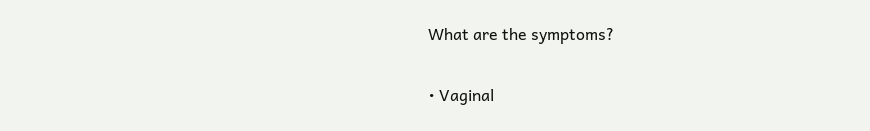What are the symptoms?

• Vaginal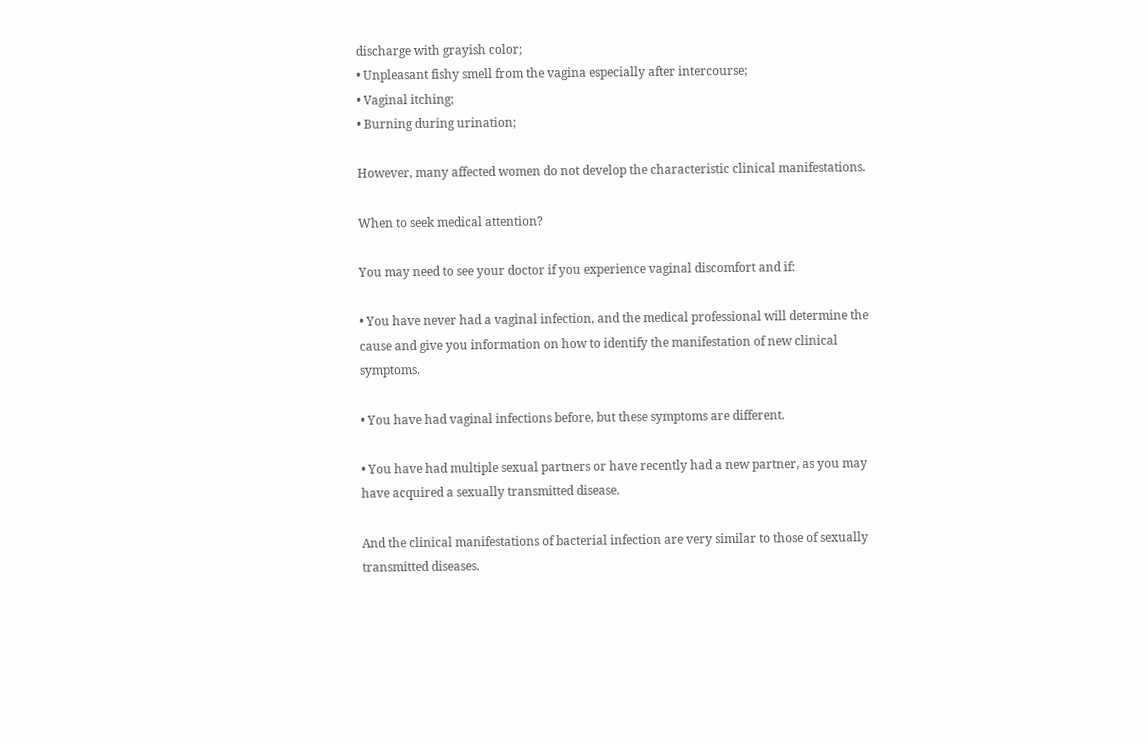discharge with grayish color;
• Unpleasant fishy smell from the vagina especially after intercourse;
• Vaginal itching;
• Burning during urination;

However, many affected women do not develop the characteristic clinical manifestations.

When to seek medical attention?

You may need to see your doctor if you experience vaginal discomfort and if:

• You have never had a vaginal infection, and the medical professional will determine the cause and give you information on how to identify the manifestation of new clinical symptoms.

• You have had vaginal infections before, but these symptoms are different.

• You have had multiple sexual partners or have recently had a new partner, as you may have acquired a sexually transmitted disease.

And the clinical manifestations of bacterial infection are very similar to those of sexually transmitted diseases.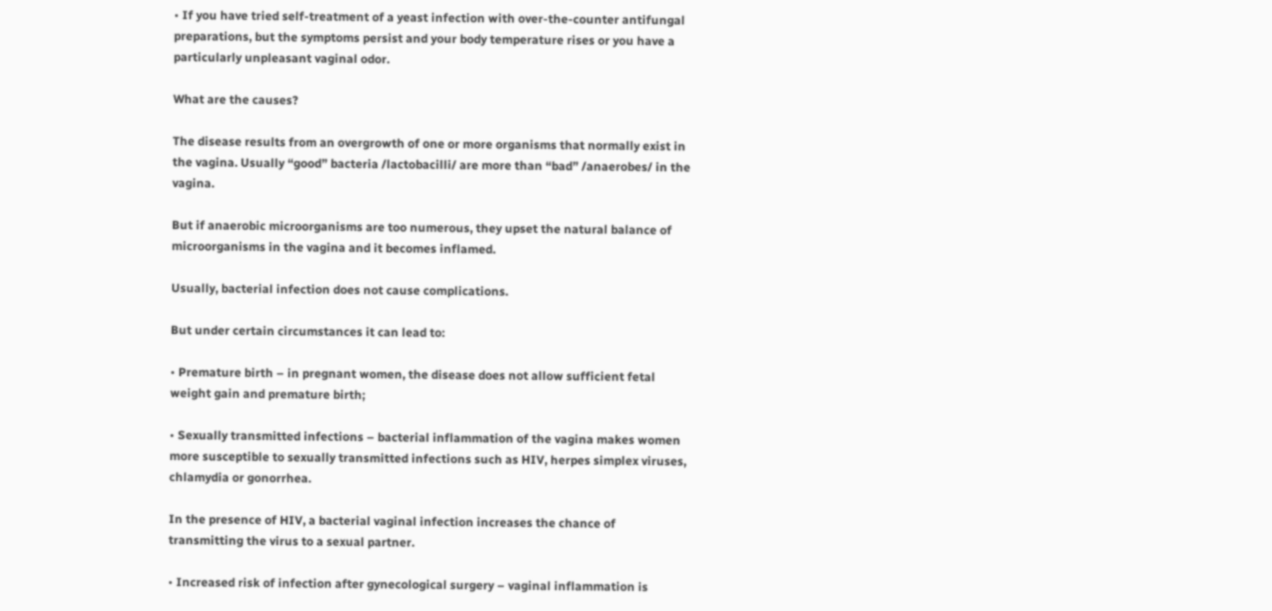• If you have tried self-treatment of a yeast infection with over-the-counter antifungal preparations, but the symptoms persist and your body temperature rises or you have a particularly unpleasant vaginal odor.

What are the causes?

The disease results from an overgrowth of one or more organisms that normally exist in the vagina. Usually “good” bacteria /lactobacilli/ are more than “bad” /anaerobes/ in the vagina.

But if anaerobic microorganisms are too numerous, they upset the natural balance of microorganisms in the vagina and it becomes inflamed.

Usually, bacterial infection does not cause complications.

But under certain circumstances it can lead to:

• Premature birth – in pregnant women, the disease does not allow sufficient fetal weight gain and premature birth;

• Sexually transmitted infections – bacterial inflammation of the vagina makes women more susceptible to sexually transmitted infections such as HIV, herpes simplex viruses, chlamydia or gonorrhea.

In the presence of HIV, a bacterial vaginal infection increases the chance of transmitting the virus to a sexual partner.

• Increased risk of infection after gynecological surgery – vaginal inflammation is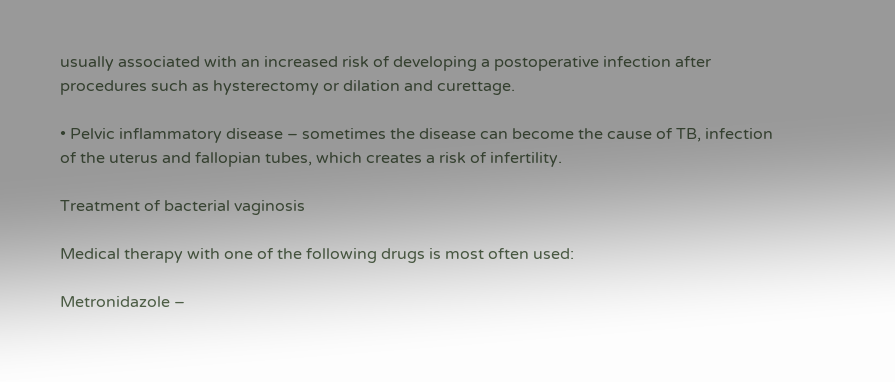usually associated with an increased risk of developing a postoperative infection after procedures such as hysterectomy or dilation and curettage.

• Pelvic inflammatory disease – sometimes the disease can become the cause of TB, infection of the uterus and fallopian tubes, which creates a risk of infertility.

Treatment of bacterial vaginosis

Medical therapy with one of the following drugs is most often used:

Metronidazole –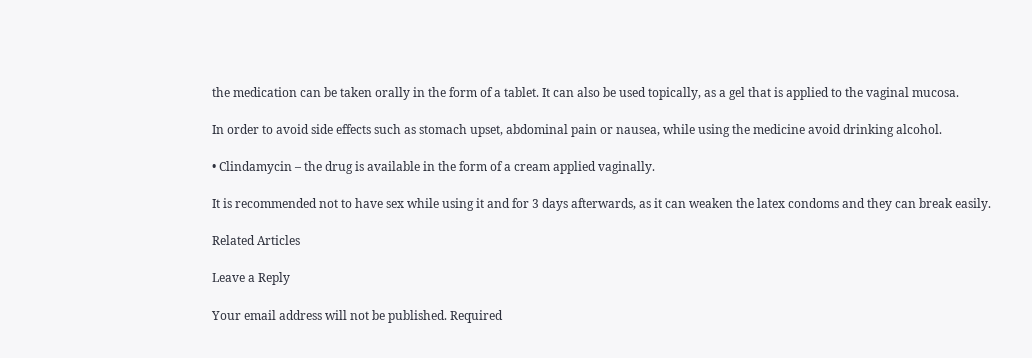the medication can be taken orally in the form of a tablet. It can also be used topically, as a gel that is applied to the vaginal mucosa.

In order to avoid side effects such as stomach upset, abdominal pain or nausea, while using the medicine avoid drinking alcohol.

• Clindamycin – the drug is available in the form of a cream applied vaginally.

It is recommended not to have sex while using it and for 3 days afterwards, as it can weaken the latex condoms and they can break easily.

Related Articles

Leave a Reply

Your email address will not be published. Required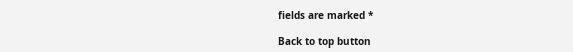fields are marked *

Back to top button